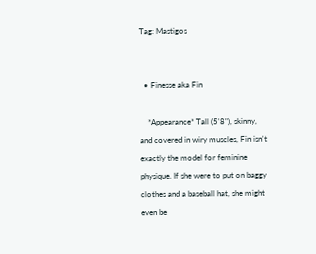Tag: Mastigos


  • Finesse aka Fin

    *Appearance* Tall (5'8"), skinny, and covered in wiry muscles, Fin isn't exactly the model for feminine physique. If she were to put on baggy clothes and a baseball hat, she might even be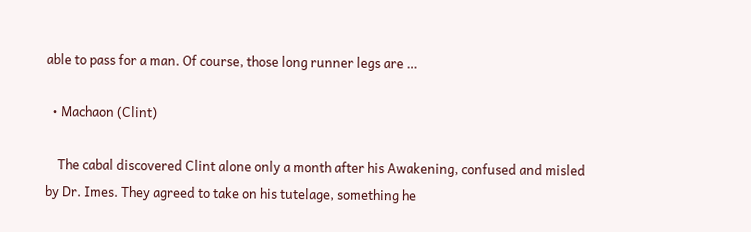able to pass for a man. Of course, those long runner legs are …

  • Machaon (Clint)

    The cabal discovered Clint alone only a month after his Awakening, confused and misled by Dr. Imes. They agreed to take on his tutelage, something he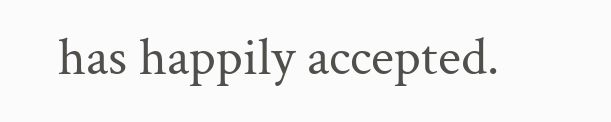has happily accepted.